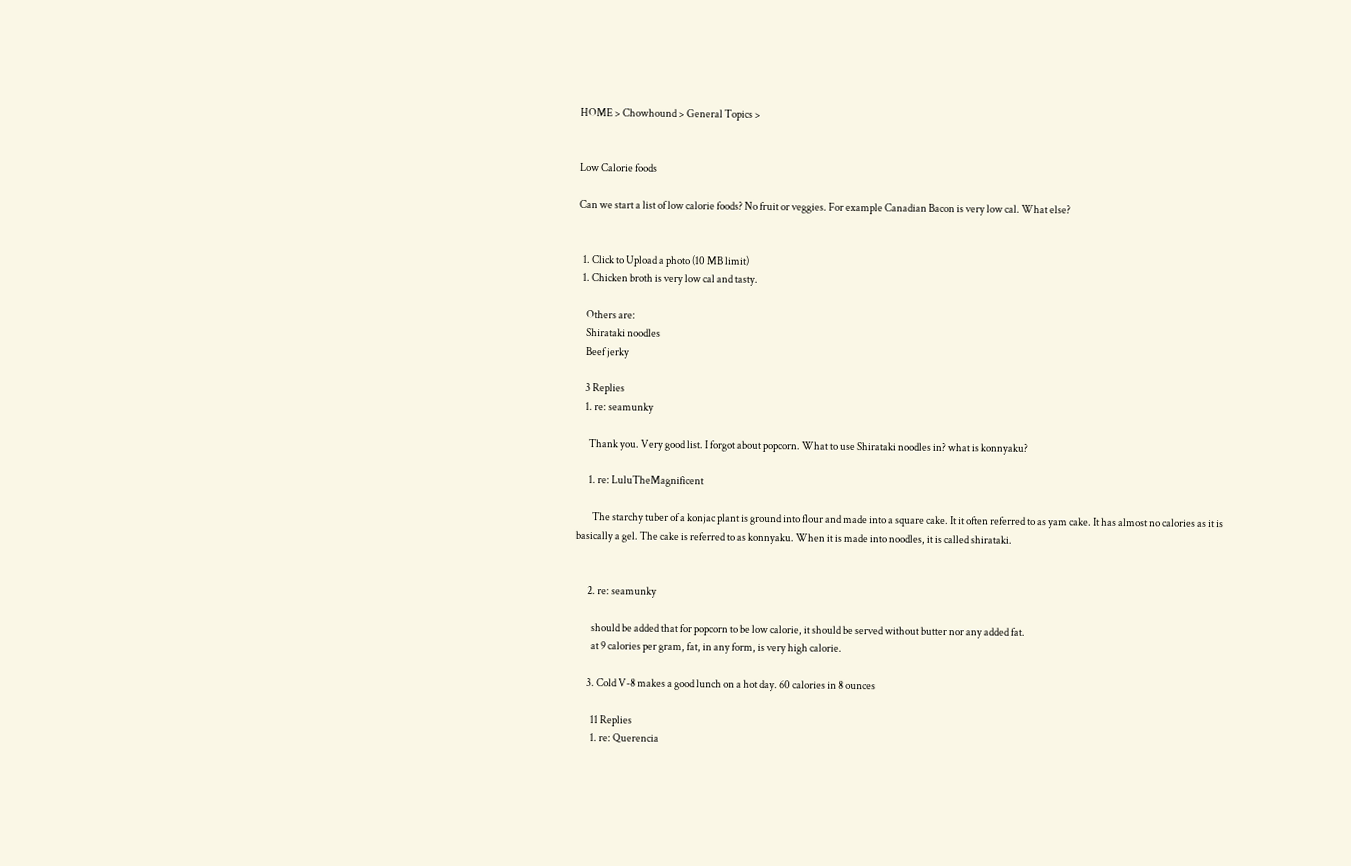HOME > Chowhound > General Topics >


Low Calorie foods

Can we start a list of low calorie foods? No fruit or veggies. For example Canadian Bacon is very low cal. What else?


  1. Click to Upload a photo (10 MB limit)
  1. Chicken broth is very low cal and tasty.

    Others are:
    Shirataki noodles
    Beef jerky

    3 Replies
    1. re: seamunky

      Thank you. Very good list. I forgot about popcorn. What to use Shirataki noodles in? what is konnyaku?

      1. re: LuluTheMagnificent

        The starchy tuber of a konjac plant is ground into flour and made into a square cake. It it often referred to as yam cake. It has almost no calories as it is basically a gel. The cake is referred to as konnyaku. When it is made into noodles, it is called shirataki.


      2. re: seamunky

        should be added that for popcorn to be low calorie, it should be served without butter nor any added fat.
        at 9 calories per gram, fat, in any form, is very high calorie.

      3. Cold V-8 makes a good lunch on a hot day. 60 calories in 8 ounces

        11 Replies
        1. re: Querencia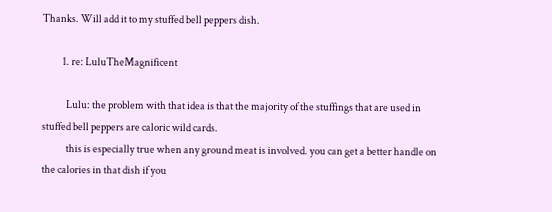Thanks. Will add it to my stuffed bell peppers dish.

          1. re: LuluTheMagnificent

            Lulu: the problem with that idea is that the majority of the stuffings that are used in stuffed bell peppers are caloric wild cards.
            this is especially true when any ground meat is involved. you can get a better handle on the calories in that dish if you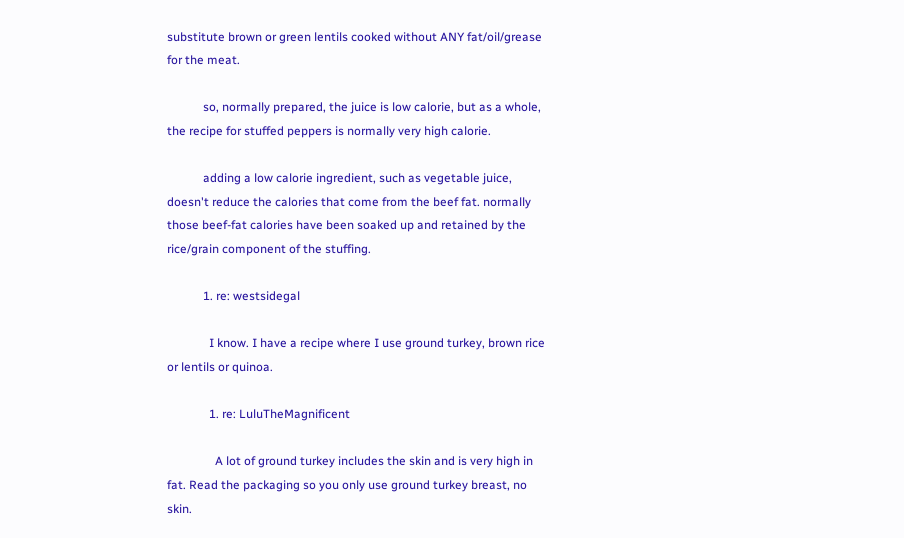substitute brown or green lentils cooked without ANY fat/oil/grease for the meat.

            so, normally prepared, the juice is low calorie, but as a whole, the recipe for stuffed peppers is normally very high calorie.

            adding a low calorie ingredient, such as vegetable juice, doesn't reduce the calories that come from the beef fat. normally those beef-fat calories have been soaked up and retained by the rice/grain component of the stuffing.

            1. re: westsidegal

              I know. I have a recipe where I use ground turkey, brown rice or lentils or quinoa.

              1. re: LuluTheMagnificent

                A lot of ground turkey includes the skin and is very high in fat. Read the packaging so you only use ground turkey breast, no skin.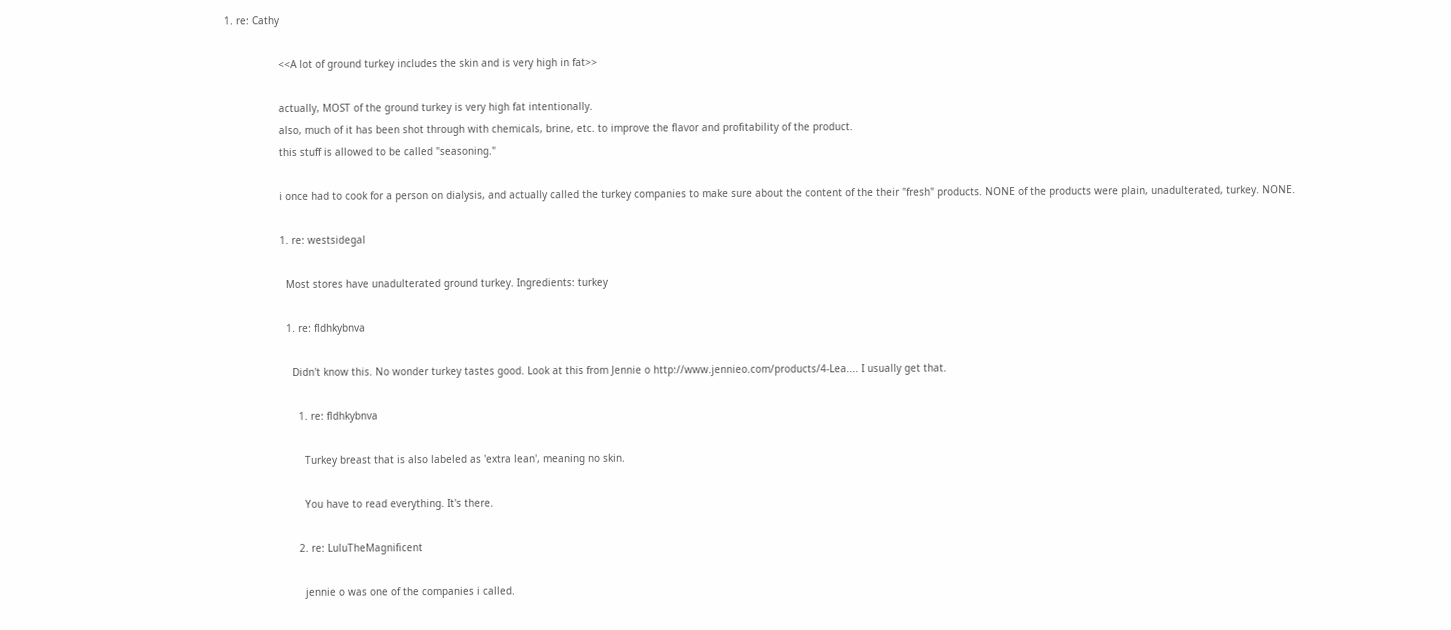1. re: Cathy

                  <<A lot of ground turkey includes the skin and is very high in fat>>

                  actually, MOST of the ground turkey is very high fat intentionally.
                  also, much of it has been shot through with chemicals, brine, etc. to improve the flavor and profitability of the product.
                  this stuff is allowed to be called "seasoning."

                  i once had to cook for a person on dialysis, and actually called the turkey companies to make sure about the content of the their "fresh" products. NONE of the products were plain, unadulterated, turkey. NONE.

                  1. re: westsidegal

                    Most stores have unadulterated ground turkey. Ingredients: turkey

                    1. re: fldhkybnva

                      Didn't know this. No wonder turkey tastes good. Look at this from Jennie o http://www.jennieo.com/products/4-Lea.... I usually get that.

                        1. re: fldhkybnva

                          Turkey breast that is also labeled as 'extra lean', meaning no skin.

                          You have to read everything. It's there.

                        2. re: LuluTheMagnificent

                          jennie o was one of the companies i called.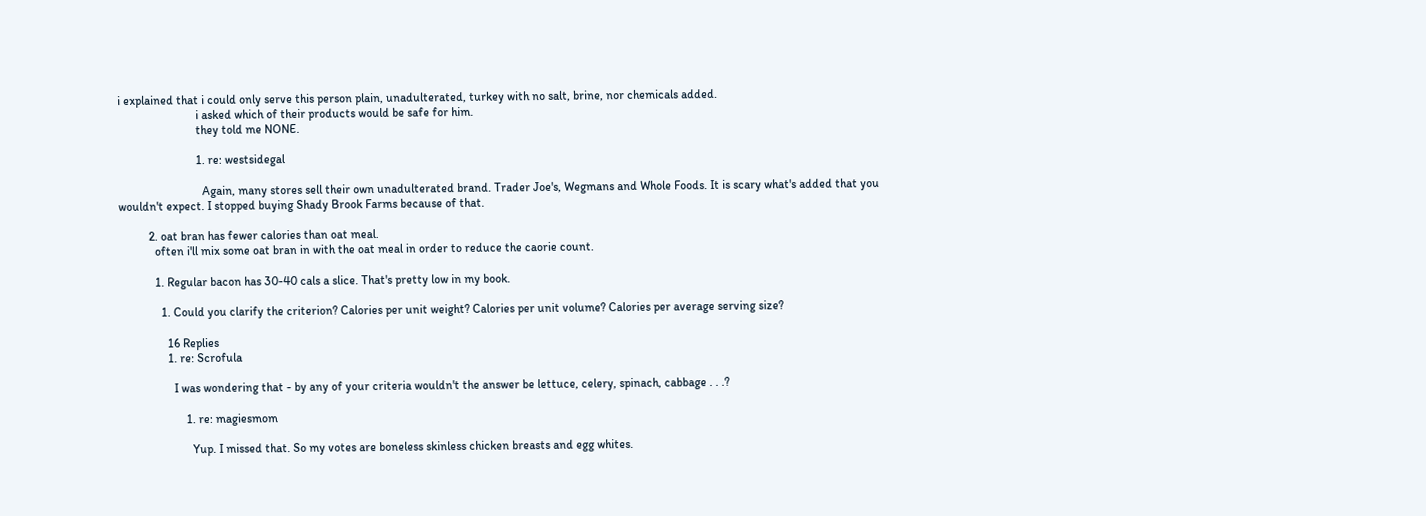i explained that i could only serve this person plain, unadulterated, turkey with no salt, brine, nor chemicals added.
                          i asked which of their products would be safe for him.
                          they told me NONE.

                          1. re: westsidegal

                            Again, many stores sell their own unadulterated brand. Trader Joe's, Wegmans and Whole Foods. It is scary what's added that you wouldn't expect. I stopped buying Shady Brook Farms because of that.

          2. oat bran has fewer calories than oat meal.
            often i'll mix some oat bran in with the oat meal in order to reduce the caorie count.

            1. Regular bacon has 30-40 cals a slice. That's pretty low in my book.

              1. Could you clarify the criterion? Calories per unit weight? Calories per unit volume? Calories per average serving size?

                16 Replies
                1. re: Scrofula

                  I was wondering that - by any of your criteria wouldn't the answer be lettuce, celery, spinach, cabbage . . .?

                      1. re: magiesmom

                        Yup. I missed that. So my votes are boneless skinless chicken breasts and egg whites.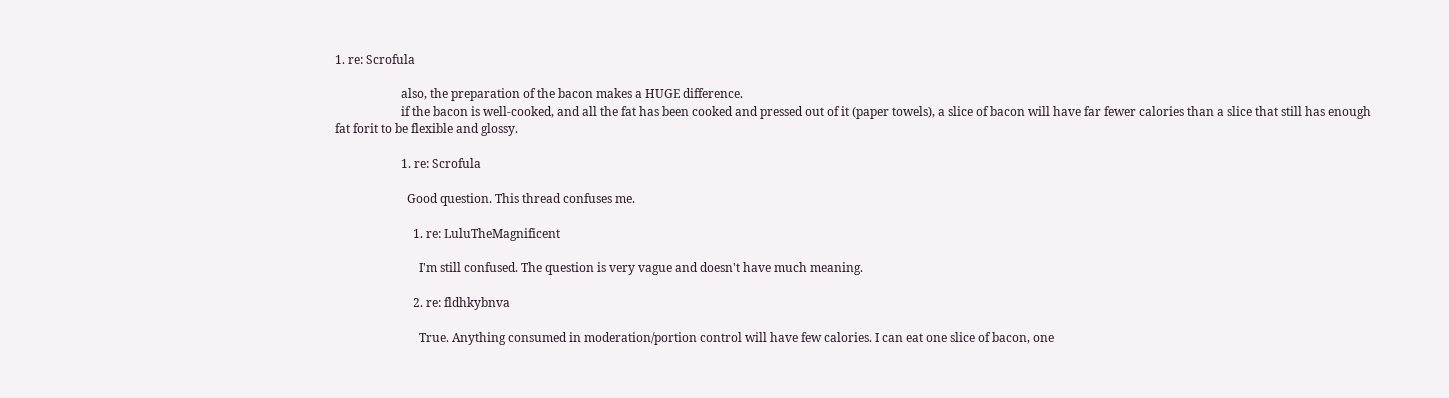1. re: Scrofula

                      also, the preparation of the bacon makes a HUGE difference.
                      if the bacon is well-cooked, and all the fat has been cooked and pressed out of it (paper towels), a slice of bacon will have far fewer calories than a slice that still has enough fat forit to be flexible and glossy.

                      1. re: Scrofula

                        Good question. This thread confuses me.

                          1. re: LuluTheMagnificent

                            I'm still confused. The question is very vague and doesn't have much meaning.

                          2. re: fldhkybnva

                            True. Anything consumed in moderation/portion control will have few calories. I can eat one slice of bacon, one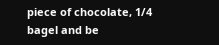piece of chocolate, 1/4 bagel and be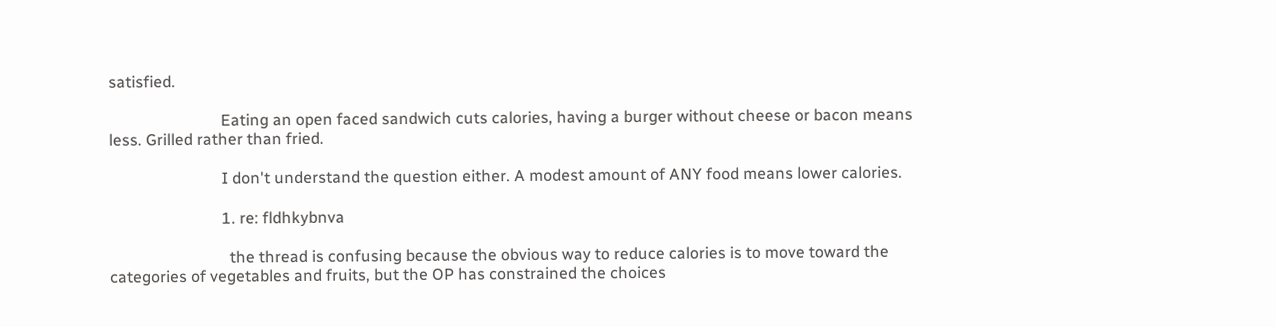satisfied.

                            Eating an open faced sandwich cuts calories, having a burger without cheese or bacon means less. Grilled rather than fried.

                            I don't understand the question either. A modest amount of ANY food means lower calories.

                            1. re: fldhkybnva

                              the thread is confusing because the obvious way to reduce calories is to move toward the categories of vegetables and fruits, but the OP has constrained the choices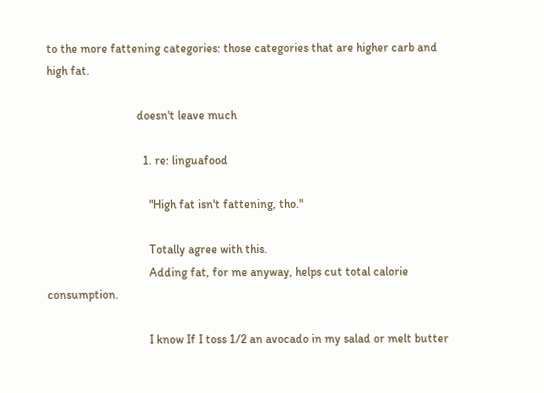to the more fattening categories: those categories that are higher carb and high fat.

                              doesn't leave much

                                1. re: linguafood

                                  "High fat isn't fattening, tho."

                                  Totally agree with this.
                                  Adding fat, for me anyway, helps cut total calorie consumption.

                                  I know If I toss 1/2 an avocado in my salad or melt butter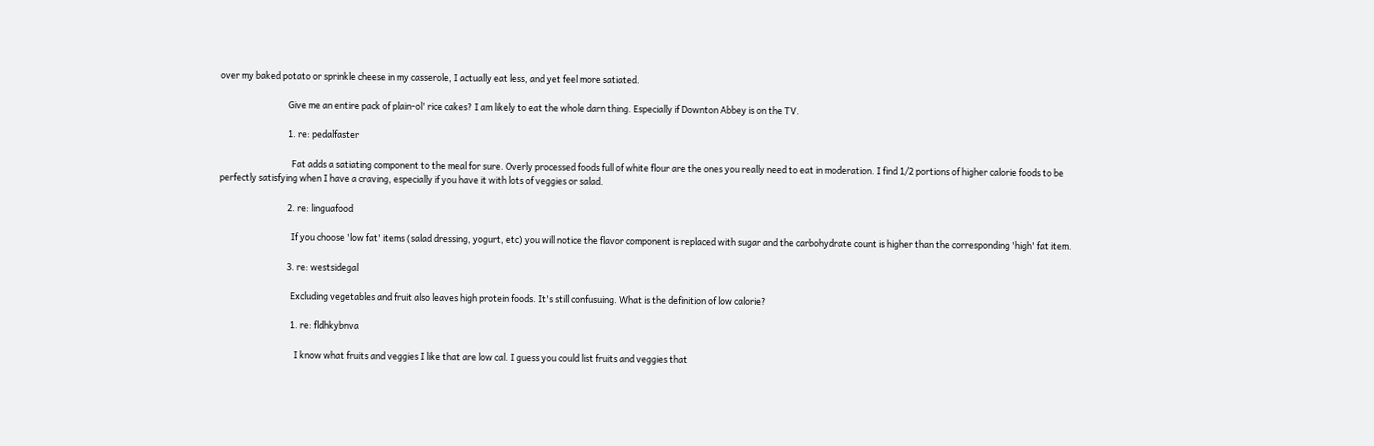over my baked potato or sprinkle cheese in my casserole, I actually eat less, and yet feel more satiated.

                                  Give me an entire pack of plain-ol' rice cakes? I am likely to eat the whole darn thing. Especially if Downton Abbey is on the TV.

                                  1. re: pedalfaster

                                    Fat adds a satiating component to the meal for sure. Overly processed foods full of white flour are the ones you really need to eat in moderation. I find 1/2 portions of higher calorie foods to be perfectly satisfying when I have a craving, especially if you have it with lots of veggies or salad.

                                  2. re: linguafood

                                    If you choose 'low fat' items (salad dressing, yogurt, etc) you will notice the flavor component is replaced with sugar and the carbohydrate count is higher than the corresponding 'high' fat item.

                                  3. re: westsidegal

                                    Excluding vegetables and fruit also leaves high protein foods. It's still confusuing. What is the definition of low calorie?

                                    1. re: fldhkybnva

                                      I know what fruits and veggies I like that are low cal. I guess you could list fruits and veggies that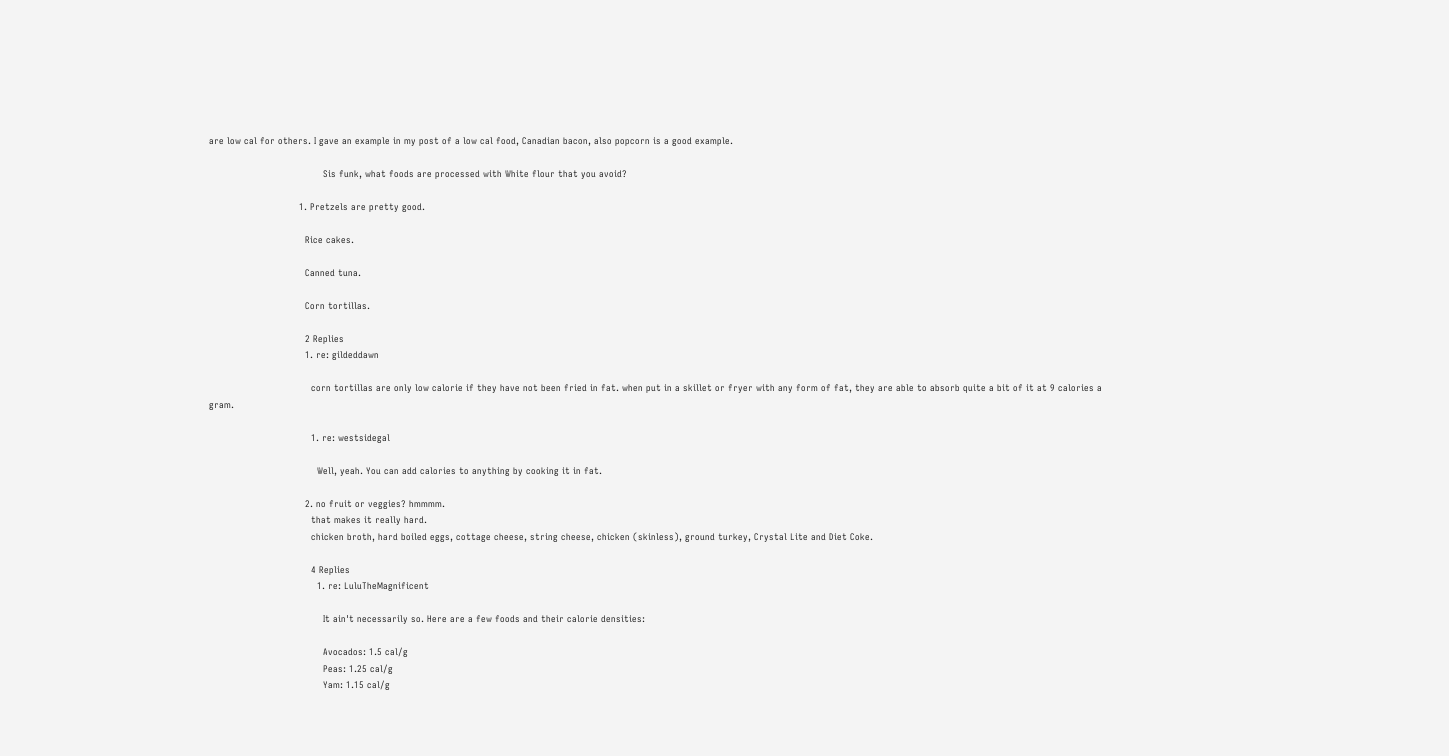are low cal for others. I gave an example in my post of a low cal food, Canadian bacon, also popcorn is a good example.

                                      Sis funk, what foods are processed with White flour that you avoid?

                              1. Pretzels are pretty good.

                                Rice cakes.

                                Canned tuna.

                                Corn tortillas.

                                2 Replies
                                1. re: gildeddawn

                                  corn tortillas are only low calorie if they have not been fried in fat. when put in a skillet or fryer with any form of fat, they are able to absorb quite a bit of it at 9 calories a gram.

                                  1. re: westsidegal

                                    Well, yeah. You can add calories to anything by cooking it in fat.

                                2. no fruit or veggies? hmmmm.
                                  that makes it really hard.
                                  chicken broth, hard boiled eggs, cottage cheese, string cheese, chicken (skinless), ground turkey, Crystal Lite and Diet Coke.

                                  4 Replies
                                    1. re: LuluTheMagnificent

                                      It ain't necessarily so. Here are a few foods and their calorie densities:

                                      Avocados: 1.5 cal/g
                                      Peas: 1.25 cal/g
                                      Yam: 1.15 cal/g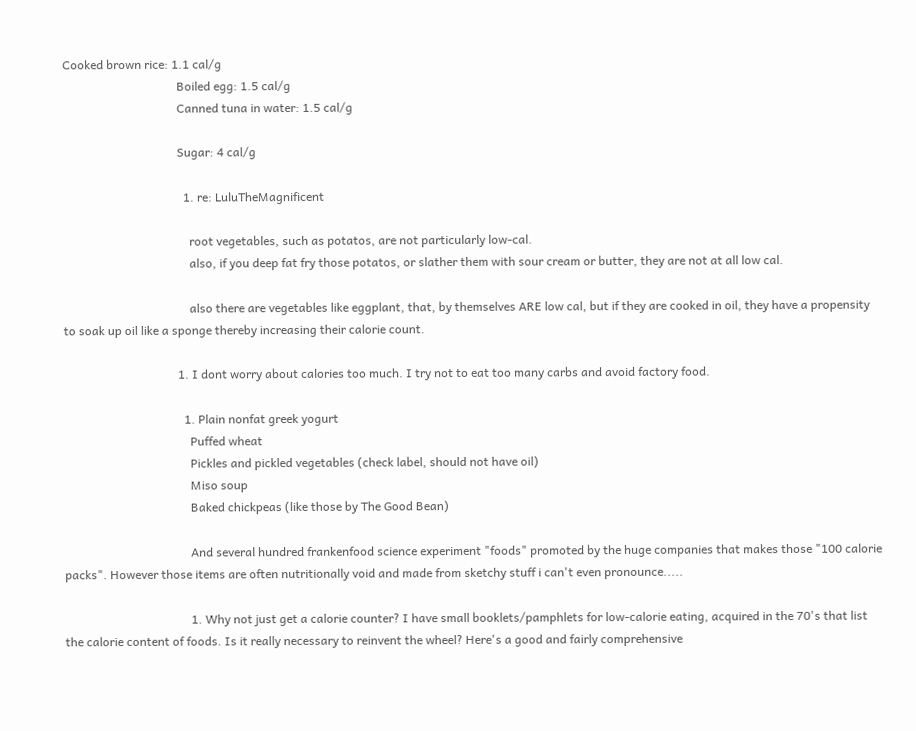Cooked brown rice: 1.1 cal/g
                                      Boiled egg: 1.5 cal/g
                                      Canned tuna in water: 1.5 cal/g

                                      Sugar: 4 cal/g

                                        1. re: LuluTheMagnificent

                                          root vegetables, such as potatos, are not particularly low-cal.
                                          also, if you deep fat fry those potatos, or slather them with sour cream or butter, they are not at all low cal.

                                          also there are vegetables like eggplant, that, by themselves ARE low cal, but if they are cooked in oil, they have a propensity to soak up oil like a sponge thereby increasing their calorie count.

                                      1. I dont worry about calories too much. I try not to eat too many carbs and avoid factory food.

                                        1. Plain nonfat greek yogurt
                                          Puffed wheat
                                          Pickles and pickled vegetables (check label, should not have oil)
                                          Miso soup
                                          Baked chickpeas (like those by The Good Bean)

                                          And several hundred frankenfood science experiment "foods" promoted by the huge companies that makes those "100 calorie packs". However those items are often nutritionally void and made from sketchy stuff i can't even pronounce.....

                                          1. Why not just get a calorie counter? I have small booklets/pamphlets for low-calorie eating, acquired in the 70's that list the calorie content of foods. Is it really necessary to reinvent the wheel? Here's a good and fairly comprehensive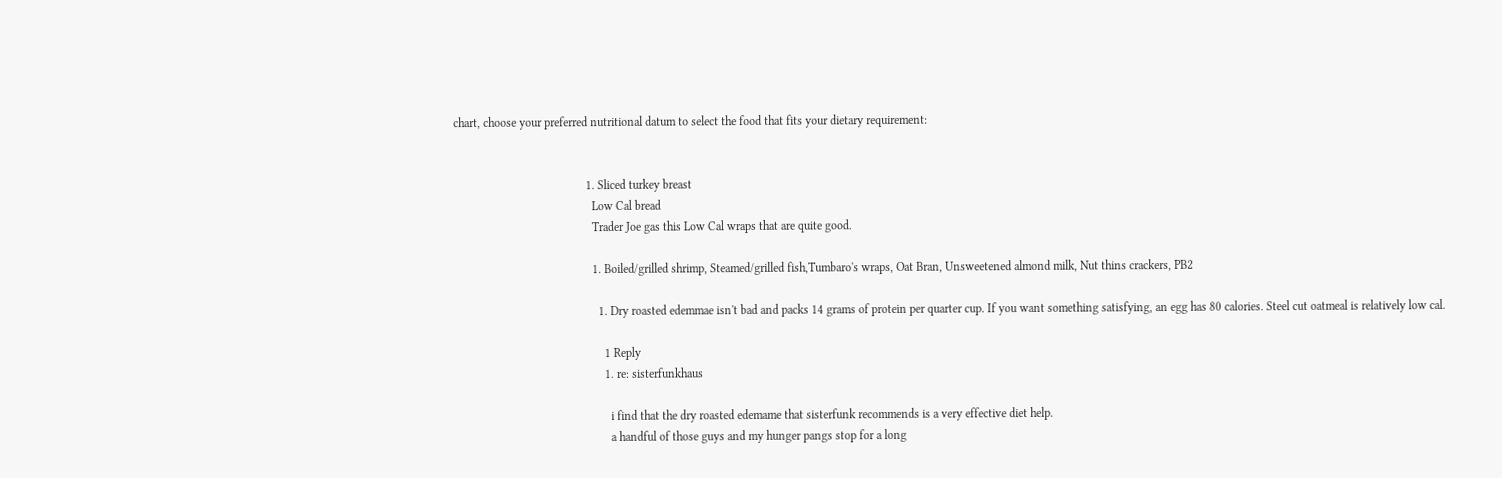chart, choose your preferred nutritional datum to select the food that fits your dietary requirement:


                                            1. Sliced turkey breast
                                              Low Cal bread
                                              Trader Joe gas this Low Cal wraps that are quite good.

                                              1. Boiled/grilled shrimp, Steamed/grilled fish,Tumbaro's wraps, Oat Bran, Unsweetened almond milk, Nut thins crackers, PB2

                                                1. Dry roasted edemmae isn't bad and packs 14 grams of protein per quarter cup. If you want something satisfying, an egg has 80 calories. Steel cut oatmeal is relatively low cal.

                                                  1 Reply
                                                  1. re: sisterfunkhaus

                                                    i find that the dry roasted edemame that sisterfunk recommends is a very effective diet help.
                                                    a handful of those guys and my hunger pangs stop for a long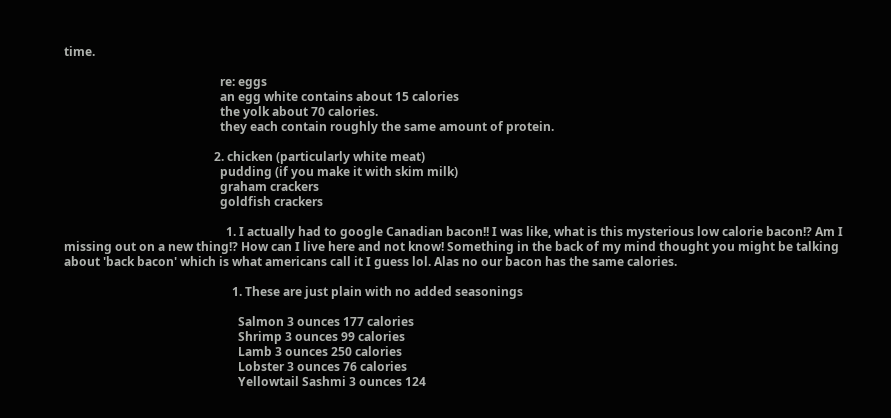time.

                                                    re: eggs
                                                    an egg white contains about 15 calories
                                                    the yolk about 70 calories.
                                                    they each contain roughly the same amount of protein.

                                                  2. chicken (particularly white meat)
                                                    pudding (if you make it with skim milk)
                                                    graham crackers
                                                    goldfish crackers

                                                      1. I actually had to google Canadian bacon!! I was like, what is this mysterious low calorie bacon!? Am I missing out on a new thing!? How can I live here and not know! Something in the back of my mind thought you might be talking about 'back bacon' which is what americans call it I guess lol. Alas no our bacon has the same calories.

                                                        1. These are just plain with no added seasonings

                                                          Salmon 3 ounces 177 calories
                                                          Shrimp 3 ounces 99 calories
                                                          Lamb 3 ounces 250 calories
                                                          Lobster 3 ounces 76 calories
                                                          Yellowtail Sashmi 3 ounces 124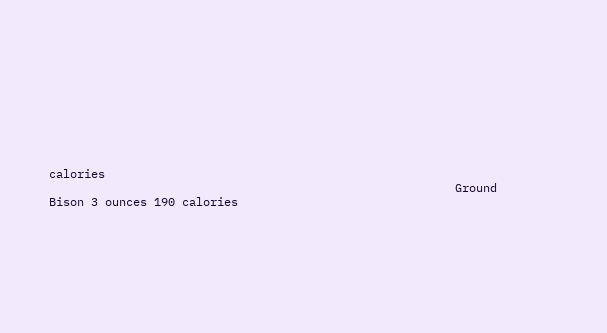calories
                                                          Ground Bison 3 ounces 190 calories